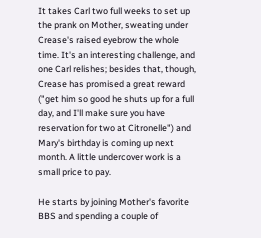It takes Carl two full weeks to set up the prank on Mother, sweating under Crease's raised eyebrow the whole time. It's an interesting challenge, and one Carl relishes; besides that, though, Crease has promised a great reward ("get him so good he shuts up for a full day, and I'll make sure you have reservation for two at Citronelle") and Mary's birthday is coming up next month. A little undercover work is a small price to pay.

He starts by joining Mother's favorite BBS and spending a couple of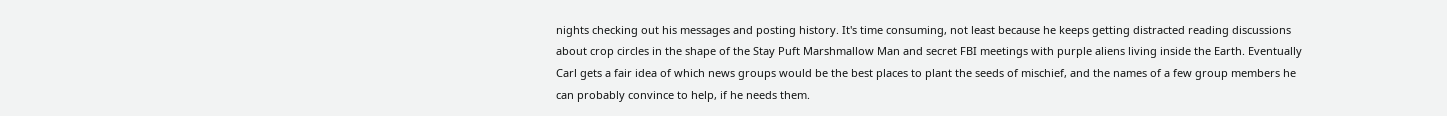nights checking out his messages and posting history. It's time consuming, not least because he keeps getting distracted reading discussions about crop circles in the shape of the Stay Puft Marshmallow Man and secret FBI meetings with purple aliens living inside the Earth. Eventually Carl gets a fair idea of which news groups would be the best places to plant the seeds of mischief, and the names of a few group members he can probably convince to help, if he needs them.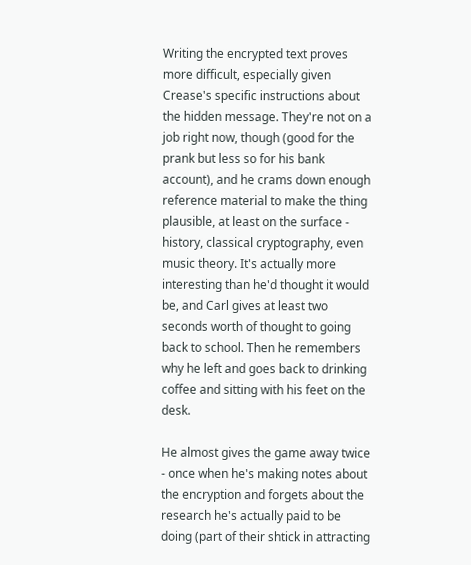Writing the encrypted text proves more difficult, especially given Crease's specific instructions about the hidden message. They're not on a job right now, though (good for the prank but less so for his bank account), and he crams down enough reference material to make the thing plausible, at least on the surface - history, classical cryptography, even music theory. It's actually more interesting than he'd thought it would be, and Carl gives at least two seconds worth of thought to going back to school. Then he remembers why he left and goes back to drinking coffee and sitting with his feet on the desk.

He almost gives the game away twice - once when he's making notes about the encryption and forgets about the research he's actually paid to be doing (part of their shtick in attracting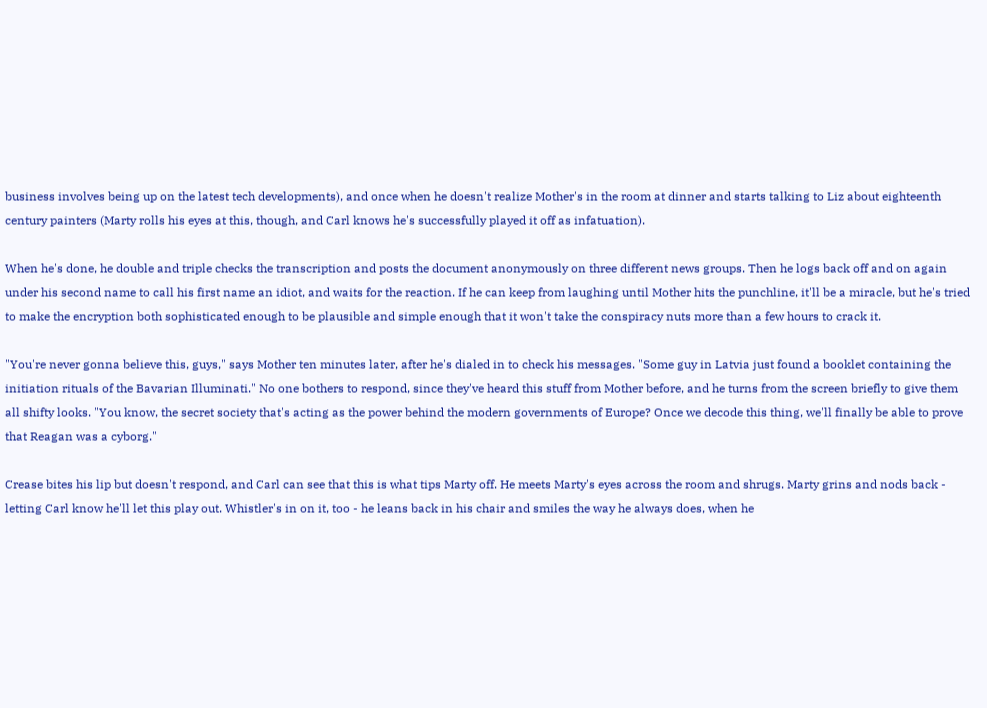business involves being up on the latest tech developments), and once when he doesn't realize Mother's in the room at dinner and starts talking to Liz about eighteenth century painters (Marty rolls his eyes at this, though, and Carl knows he's successfully played it off as infatuation).

When he's done, he double and triple checks the transcription and posts the document anonymously on three different news groups. Then he logs back off and on again under his second name to call his first name an idiot, and waits for the reaction. If he can keep from laughing until Mother hits the punchline, it'll be a miracle, but he's tried to make the encryption both sophisticated enough to be plausible and simple enough that it won't take the conspiracy nuts more than a few hours to crack it.

"You're never gonna believe this, guys," says Mother ten minutes later, after he's dialed in to check his messages. "Some guy in Latvia just found a booklet containing the initiation rituals of the Bavarian Illuminati." No one bothers to respond, since they've heard this stuff from Mother before, and he turns from the screen briefly to give them all shifty looks. "You know, the secret society that's acting as the power behind the modern governments of Europe? Once we decode this thing, we'll finally be able to prove that Reagan was a cyborg."

Crease bites his lip but doesn't respond, and Carl can see that this is what tips Marty off. He meets Marty's eyes across the room and shrugs. Marty grins and nods back - letting Carl know he'll let this play out. Whistler's in on it, too - he leans back in his chair and smiles the way he always does, when he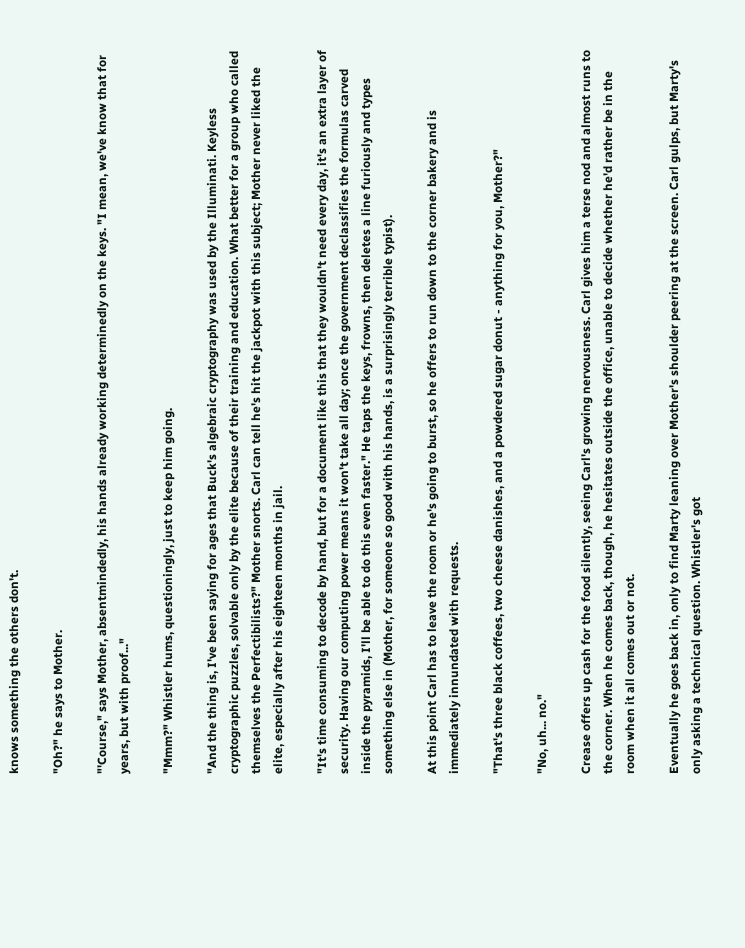knows something the others don't.

"Oh?" he says to Mother.

"'Course," says Mother, absentmindedly, his hands already working determinedly on the keys. "I mean, we've know that for years, but with proof..."

"Mmm?" Whistler hums, questioningly, just to keep him going.

"And the thing is, I've been saying for ages that Buck's algebraic cryptography was used by the Illuminati. Keyless cryptographic puzzles, solvable only by the elite because of their training and education. What better for a group who called themselves the Perfectibilists?" Mother snorts. Carl can tell he's hit the jackpot with this subject; Mother never liked the elite, especially after his eighteen months in jail.

"It's time consuming to decode by hand, but for a document like this that they wouldn't need every day, it's an extra layer of security. Having our computing power means it won't take all day; once the government declassifies the formulas carved inside the pyramids, I'll be able to do this even faster." He taps the keys, frowns, then deletes a line furiously and types something else in (Mother, for someone so good with his hands, is a surprisingly terrible typist).

At this point Carl has to leave the room or he's going to burst, so he offers to run down to the corner bakery and is immediately innundated with requests.

"That's three black coffees, two cheese danishes, and a powdered sugar donut - anything for you, Mother?"

"No, uh... no."

Crease offers up cash for the food silently, seeing Carl's growing nervousness. Carl gives him a terse nod and almost runs to the corner. When he comes back, though, he hesitates outside the office, unable to decide whether he'd rather be in the room when it all comes out or not.

Eventually he goes back in, only to find Marty leaning over Mother's shoulder peering at the screen. Carl gulps, but Marty's only asking a technical question. Whistler's got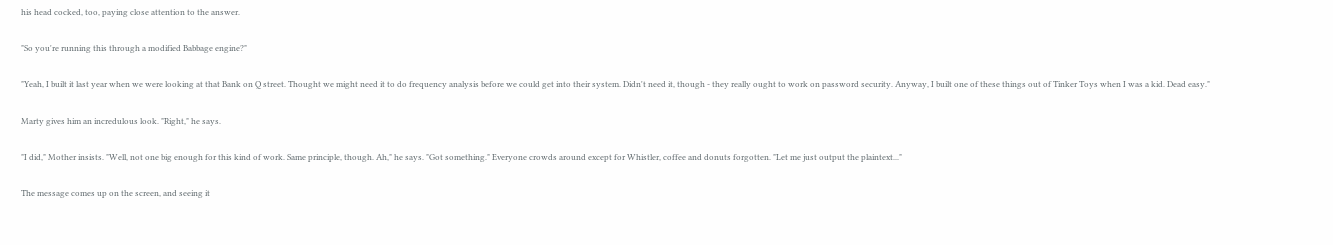his head cocked, too, paying close attention to the answer.

"So you're running this through a modified Babbage engine?"

"Yeah, I built it last year when we were looking at that Bank on Q street. Thought we might need it to do frequency analysis before we could get into their system. Didn't need it, though - they really ought to work on password security. Anyway, I built one of these things out of Tinker Toys when I was a kid. Dead easy."

Marty gives him an incredulous look. "Right," he says.

"I did," Mother insists. "Well, not one big enough for this kind of work. Same principle, though. Ah," he says. "Got something." Everyone crowds around except for Whistler, coffee and donuts forgotten. "Let me just output the plaintext..."

The message comes up on the screen, and seeing it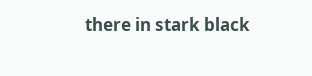there in stark black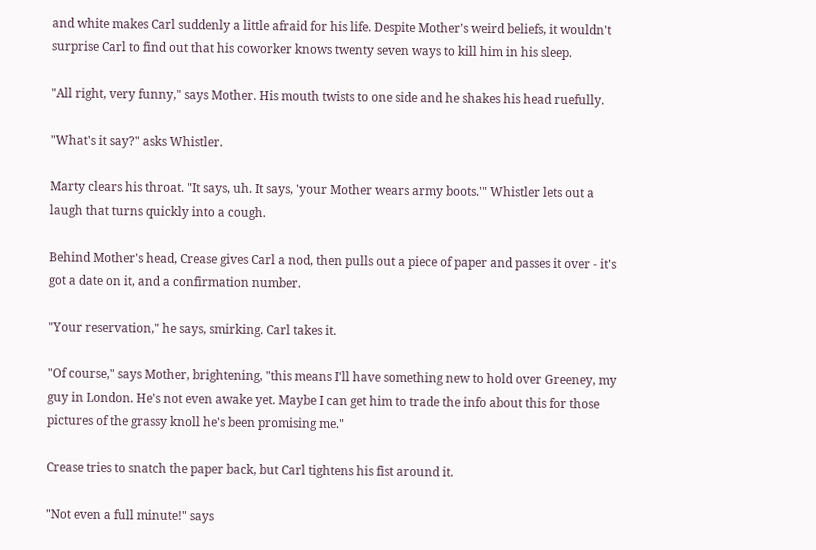and white makes Carl suddenly a little afraid for his life. Despite Mother's weird beliefs, it wouldn't surprise Carl to find out that his coworker knows twenty seven ways to kill him in his sleep.

"All right, very funny," says Mother. His mouth twists to one side and he shakes his head ruefully.

"What's it say?" asks Whistler.

Marty clears his throat. "It says, uh. It says, 'your Mother wears army boots.'" Whistler lets out a laugh that turns quickly into a cough.

Behind Mother's head, Crease gives Carl a nod, then pulls out a piece of paper and passes it over - it's got a date on it, and a confirmation number.

"Your reservation," he says, smirking. Carl takes it.

"Of course," says Mother, brightening, "this means I'll have something new to hold over Greeney, my guy in London. He's not even awake yet. Maybe I can get him to trade the info about this for those pictures of the grassy knoll he's been promising me."

Crease tries to snatch the paper back, but Carl tightens his fist around it.

"Not even a full minute!" says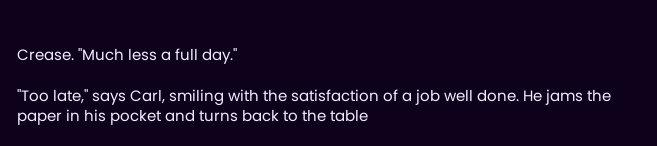Crease. "Much less a full day."

"Too late," says Carl, smiling with the satisfaction of a job well done. He jams the paper in his pocket and turns back to the table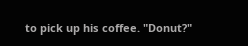to pick up his coffee. "Donut?"